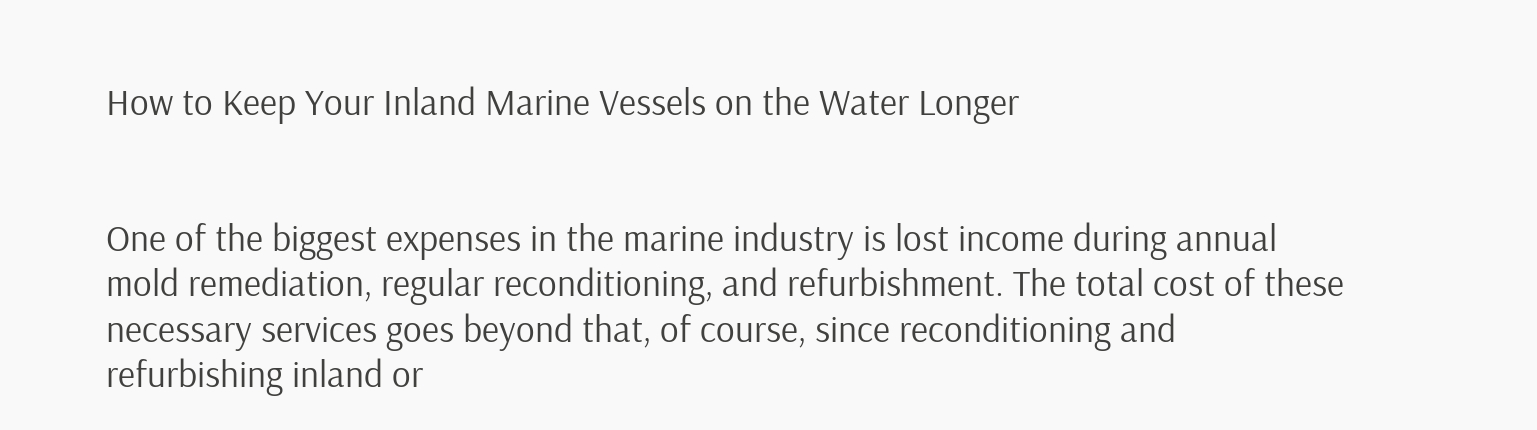How to Keep Your Inland Marine Vessels on the Water Longer


One of the biggest expenses in the marine industry is lost income during annual mold remediation, regular reconditioning, and refurbishment. The total cost of these necessary services goes beyond that, of course, since reconditioning and refurbishing inland or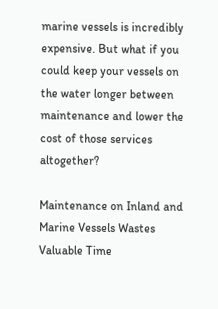marine vessels is incredibly expensive. But what if you could keep your vessels on the water longer between maintenance and lower the cost of those services altogether?

Maintenance on Inland and Marine Vessels Wastes Valuable Time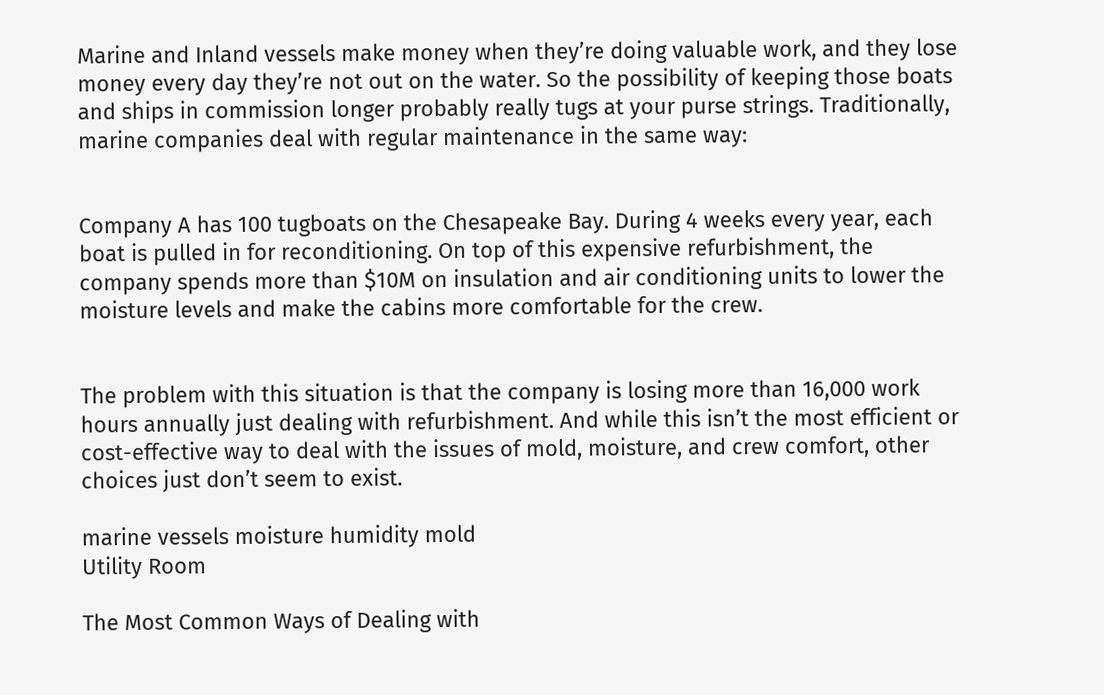Marine and Inland vessels make money when they’re doing valuable work, and they lose money every day they’re not out on the water. So the possibility of keeping those boats and ships in commission longer probably really tugs at your purse strings. Traditionally, marine companies deal with regular maintenance in the same way:


Company A has 100 tugboats on the Chesapeake Bay. During 4 weeks every year, each boat is pulled in for reconditioning. On top of this expensive refurbishment, the company spends more than $10M on insulation and air conditioning units to lower the moisture levels and make the cabins more comfortable for the crew.


The problem with this situation is that the company is losing more than 16,000 work hours annually just dealing with refurbishment. And while this isn’t the most efficient or cost-effective way to deal with the issues of mold, moisture, and crew comfort, other choices just don’t seem to exist.

marine vessels moisture humidity mold
Utility Room

The Most Common Ways of Dealing with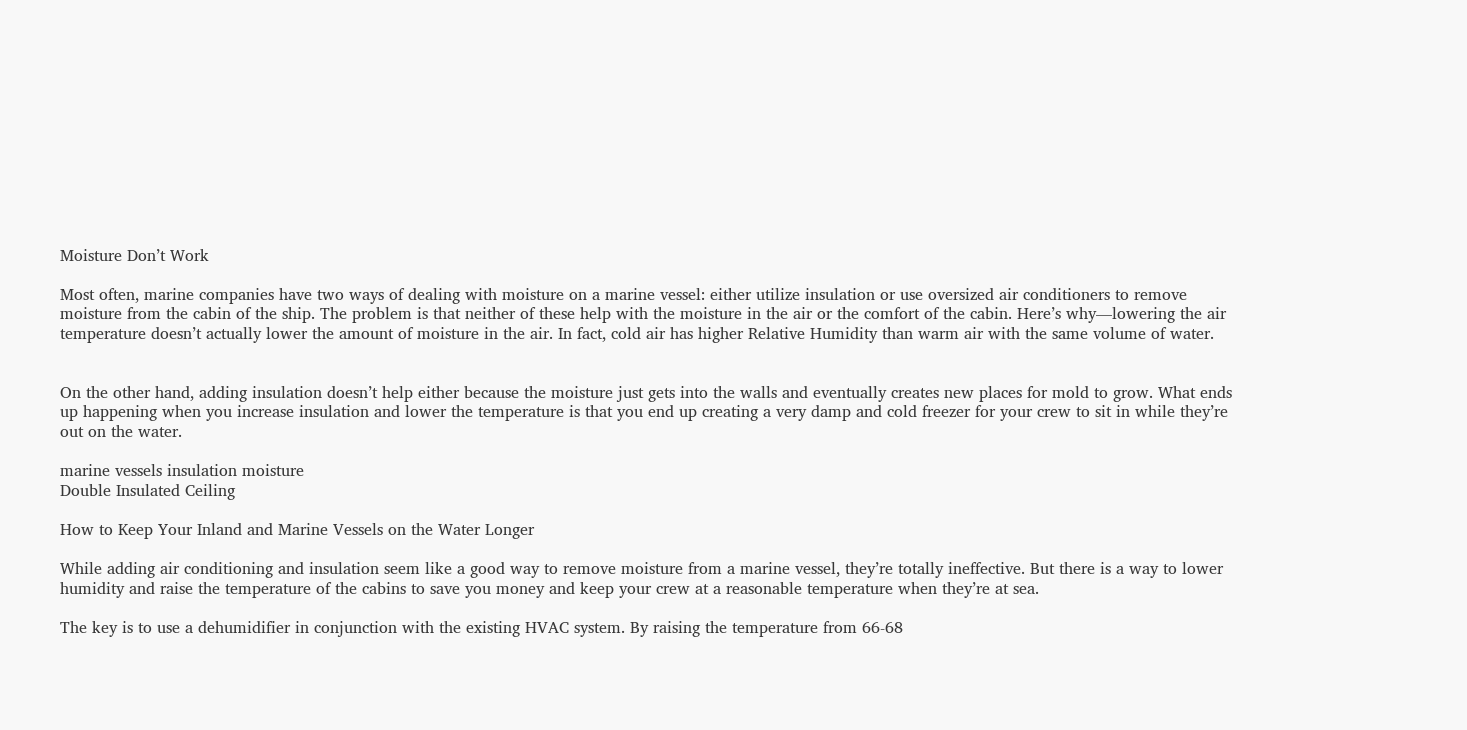Moisture Don’t Work

Most often, marine companies have two ways of dealing with moisture on a marine vessel: either utilize insulation or use oversized air conditioners to remove moisture from the cabin of the ship. The problem is that neither of these help with the moisture in the air or the comfort of the cabin. Here’s why—lowering the air temperature doesn’t actually lower the amount of moisture in the air. In fact, cold air has higher Relative Humidity than warm air with the same volume of water.


On the other hand, adding insulation doesn’t help either because the moisture just gets into the walls and eventually creates new places for mold to grow. What ends up happening when you increase insulation and lower the temperature is that you end up creating a very damp and cold freezer for your crew to sit in while they’re out on the water.

marine vessels insulation moisture
Double Insulated Ceiling

How to Keep Your Inland and Marine Vessels on the Water Longer

While adding air conditioning and insulation seem like a good way to remove moisture from a marine vessel, they’re totally ineffective. But there is a way to lower humidity and raise the temperature of the cabins to save you money and keep your crew at a reasonable temperature when they’re at sea.

The key is to use a dehumidifier in conjunction with the existing HVAC system. By raising the temperature from 66-68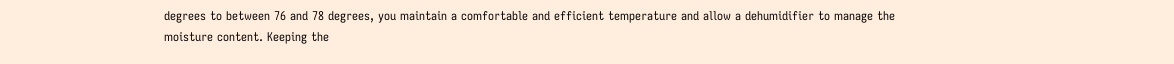degrees to between 76 and 78 degrees, you maintain a comfortable and efficient temperature and allow a dehumidifier to manage the moisture content. Keeping the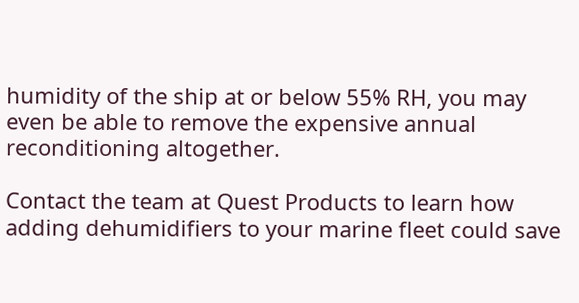humidity of the ship at or below 55% RH, you may even be able to remove the expensive annual reconditioning altogether.

Contact the team at Quest Products to learn how adding dehumidifiers to your marine fleet could save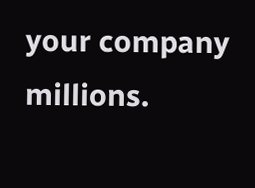your company millions.